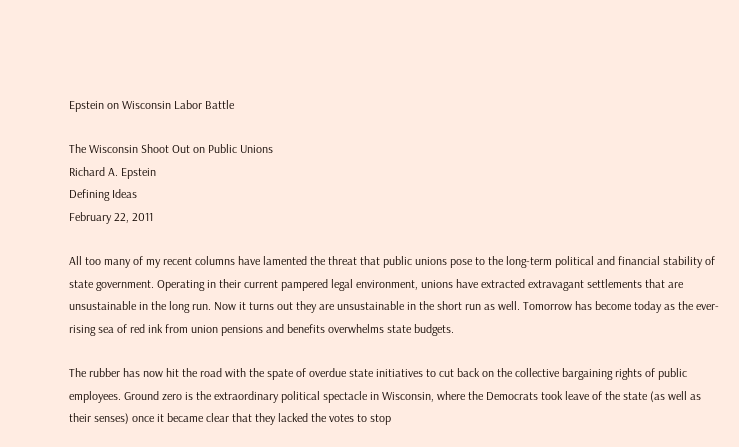Epstein on Wisconsin Labor Battle

The Wisconsin Shoot Out on Public Unions
Richard A. Epstein
Defining Ideas
February 22, 2011

All too many of my recent columns have lamented the threat that public unions pose to the long-term political and financial stability of state government. Operating in their current pampered legal environment, unions have extracted extravagant settlements that are unsustainable in the long run. Now it turns out they are unsustainable in the short run as well. Tomorrow has become today as the ever-rising sea of red ink from union pensions and benefits overwhelms state budgets.

The rubber has now hit the road with the spate of overdue state initiatives to cut back on the collective bargaining rights of public employees. Ground zero is the extraordinary political spectacle in Wisconsin, where the Democrats took leave of the state (as well as their senses) once it became clear that they lacked the votes to stop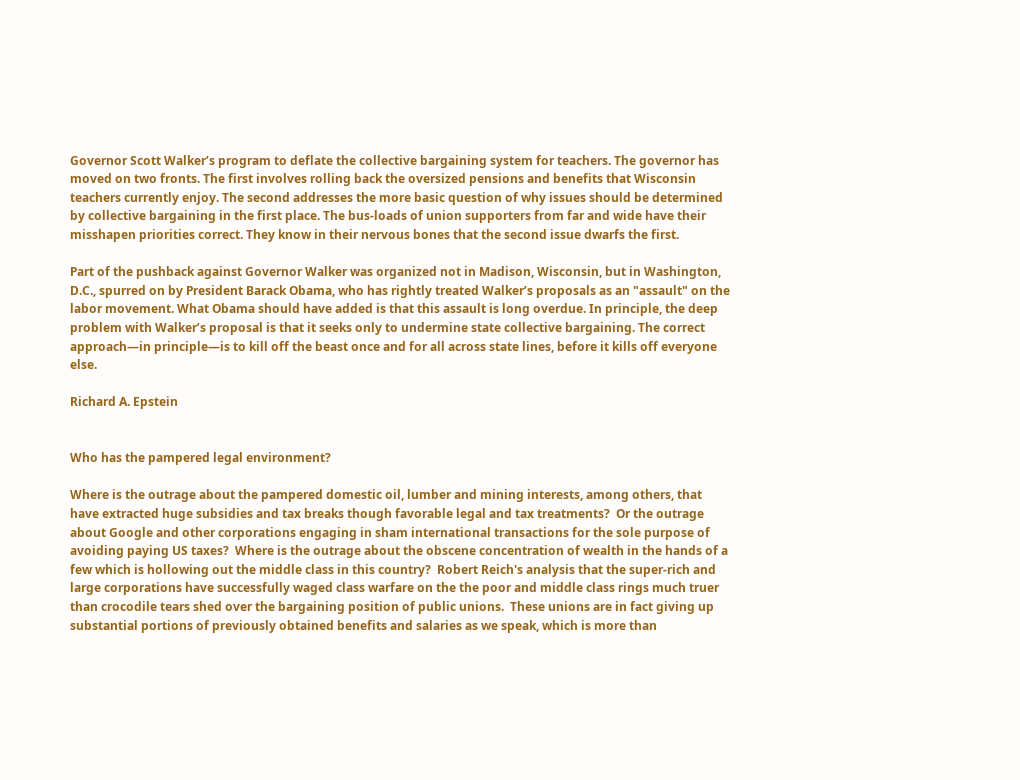Governor Scott Walker’s program to deflate the collective bargaining system for teachers. The governor has moved on two fronts. The first involves rolling back the oversized pensions and benefits that Wisconsin teachers currently enjoy. The second addresses the more basic question of why issues should be determined by collective bargaining in the first place. The bus-loads of union supporters from far and wide have their misshapen priorities correct. They know in their nervous bones that the second issue dwarfs the first.

Part of the pushback against Governor Walker was organized not in Madison, Wisconsin, but in Washington, D.C., spurred on by President Barack Obama, who has rightly treated Walker’s proposals as an "assault" on the labor movement. What Obama should have added is that this assault is long overdue. In principle, the deep problem with Walker’s proposal is that it seeks only to undermine state collective bargaining. The correct approach—in principle—is to kill off the beast once and for all across state lines, before it kills off everyone else.

Richard A. Epstein


Who has the pampered legal environment?

Where is the outrage about the pampered domestic oil, lumber and mining interests, among others, that have extracted huge subsidies and tax breaks though favorable legal and tax treatments?  Or the outrage about Google and other corporations engaging in sham international transactions for the sole purpose of avoiding paying US taxes?  Where is the outrage about the obscene concentration of wealth in the hands of a few which is hollowing out the middle class in this country?  Robert Reich's analysis that the super-rich and large corporations have successfully waged class warfare on the the poor and middle class rings much truer than crocodile tears shed over the bargaining position of public unions.  These unions are in fact giving up substantial portions of previously obtained benefits and salaries as we speak, which is more than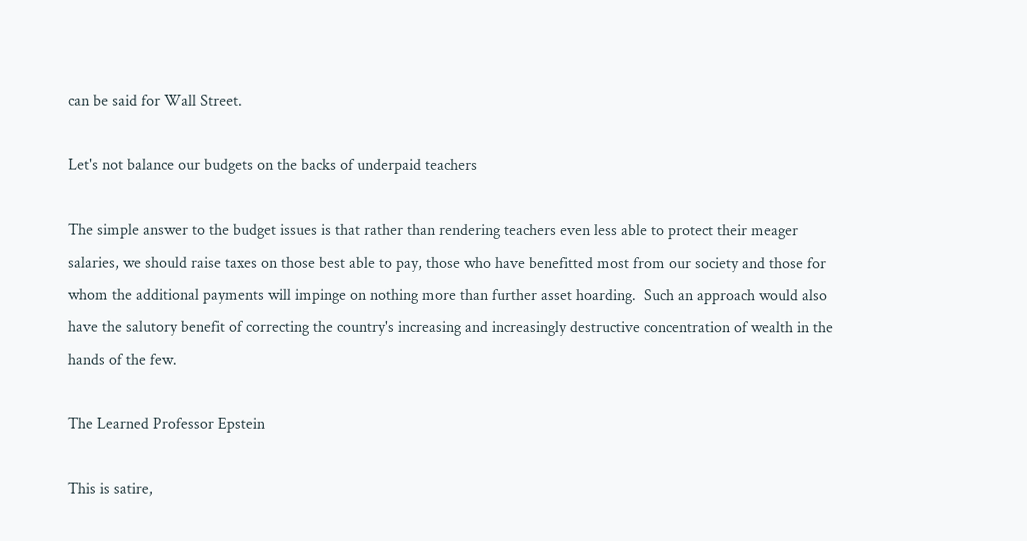can be said for Wall Street.

Let's not balance our budgets on the backs of underpaid teachers

The simple answer to the budget issues is that rather than rendering teachers even less able to protect their meager salaries, we should raise taxes on those best able to pay, those who have benefitted most from our society and those for whom the additional payments will impinge on nothing more than further asset hoarding.  Such an approach would also have the salutory benefit of correcting the country's increasing and increasingly destructive concentration of wealth in the hands of the few.

The Learned Professor Epstein

This is satire,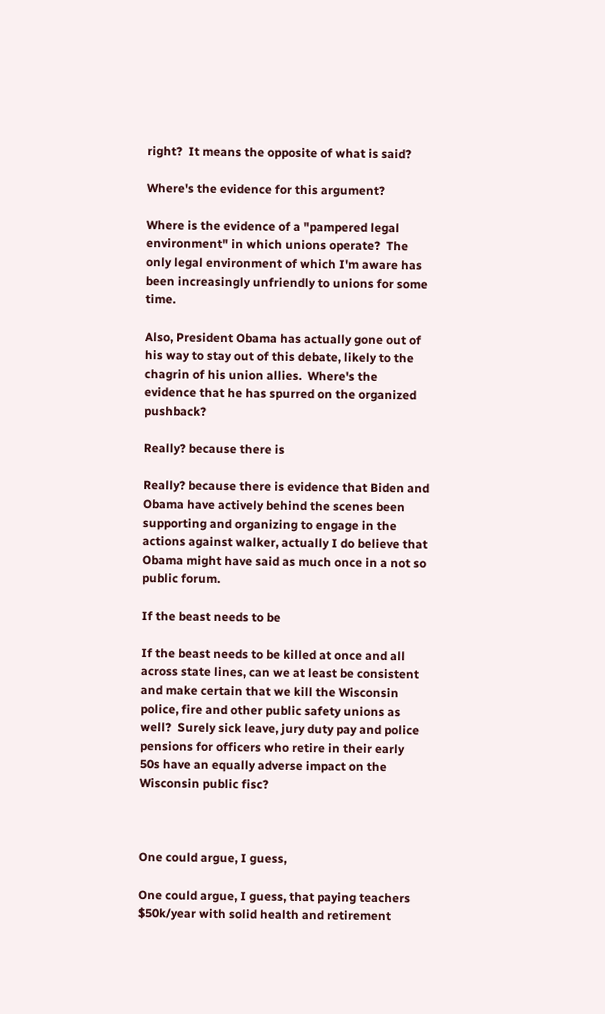right?  It means the opposite of what is said?

Where's the evidence for this argument?

Where is the evidence of a "pampered legal environment" in which unions operate?  The only legal environment of which I'm aware has been increasingly unfriendly to unions for some time.

Also, President Obama has actually gone out of his way to stay out of this debate, likely to the chagrin of his union allies.  Where's the evidence that he has spurred on the organized pushback?

Really? because there is

Really? because there is evidence that Biden and Obama have actively behind the scenes been supporting and organizing to engage in the actions against walker, actually I do believe that Obama might have said as much once in a not so public forum.

If the beast needs to be

If the beast needs to be killed at once and all across state lines, can we at least be consistent and make certain that we kill the Wisconsin police, fire and other public safety unions as well?  Surely sick leave, jury duty pay and police pensions for officers who retire in their early 50s have an equally adverse impact on the Wisconsin public fisc?



One could argue, I guess,

One could argue, I guess, that paying teachers $50k/year with solid health and retirement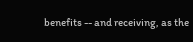benefits -- and receiving, as the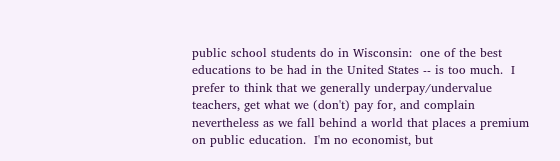public school students do in Wisconsin:  one of the best educations to be had in the United States -- is too much.  I prefer to think that we generally underpay/undervalue teachers, get what we (don't) pay for, and complain nevertheless as we fall behind a world that places a premium on public education.  I'm no economist, but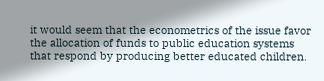it would seem that the econometrics of the issue favor the allocation of funds to public education systems that respond by producing better educated children.